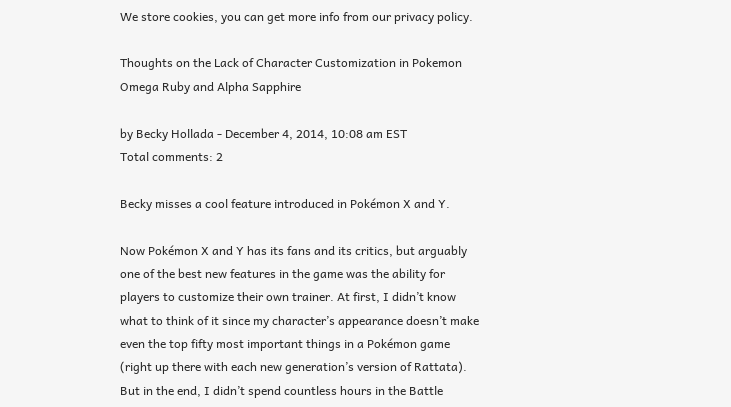We store cookies, you can get more info from our privacy policy.

Thoughts on the Lack of Character Customization in Pokemon Omega Ruby and Alpha Sapphire

by Becky Hollada - December 4, 2014, 10:08 am EST
Total comments: 2

Becky misses a cool feature introduced in Pokémon X and Y.

Now Pokémon X and Y has its fans and its critics, but arguably one of the best new features in the game was the ability for players to customize their own trainer. At first, I didn’t know what to think of it since my character’s appearance doesn’t make even the top fifty most important things in a Pokémon game (right up there with each new generation’s version of Rattata). But in the end, I didn’t spend countless hours in the Battle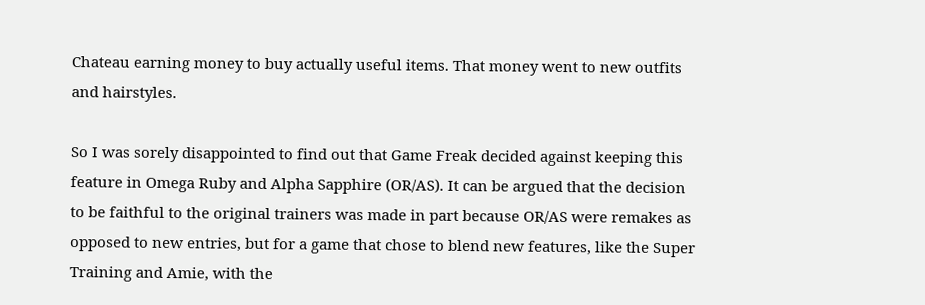Chateau earning money to buy actually useful items. That money went to new outfits and hairstyles.

So I was sorely disappointed to find out that Game Freak decided against keeping this feature in Omega Ruby and Alpha Sapphire (OR/AS). It can be argued that the decision to be faithful to the original trainers was made in part because OR/AS were remakes as opposed to new entries, but for a game that chose to blend new features, like the Super Training and Amie, with the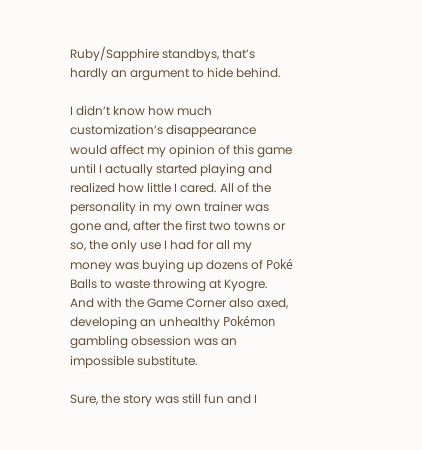Ruby/Sapphire standbys, that’s hardly an argument to hide behind.

I didn’t know how much customization’s disappearance would affect my opinion of this game until I actually started playing and realized how little I cared. All of the personality in my own trainer was gone and, after the first two towns or so, the only use I had for all my money was buying up dozens of Poké Balls to waste throwing at Kyogre. And with the Game Corner also axed, developing an unhealthy Pokémon gambling obsession was an impossible substitute.

Sure, the story was still fun and I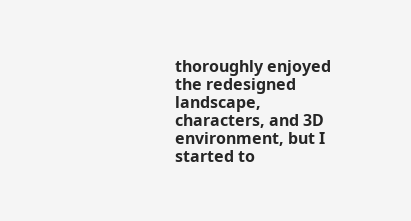thoroughly enjoyed the redesigned landscape, characters, and 3D environment, but I started to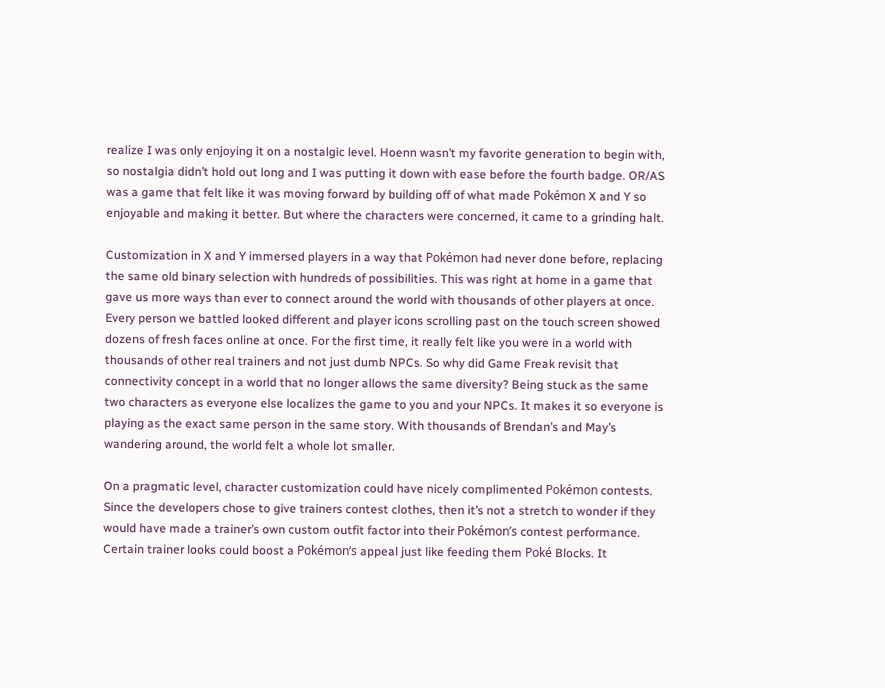realize I was only enjoying it on a nostalgic level. Hoenn wasn’t my favorite generation to begin with, so nostalgia didn’t hold out long and I was putting it down with ease before the fourth badge. OR/AS was a game that felt like it was moving forward by building off of what made Pokémon X and Y so enjoyable and making it better. But where the characters were concerned, it came to a grinding halt.

Customization in X and Y immersed players in a way that Pokémon had never done before, replacing the same old binary selection with hundreds of possibilities. This was right at home in a game that gave us more ways than ever to connect around the world with thousands of other players at once. Every person we battled looked different and player icons scrolling past on the touch screen showed dozens of fresh faces online at once. For the first time, it really felt like you were in a world with thousands of other real trainers and not just dumb NPCs. So why did Game Freak revisit that connectivity concept in a world that no longer allows the same diversity? Being stuck as the same two characters as everyone else localizes the game to you and your NPCs. It makes it so everyone is playing as the exact same person in the same story. With thousands of Brendan’s and May’s wandering around, the world felt a whole lot smaller.

On a pragmatic level, character customization could have nicely complimented Pokémon contests. Since the developers chose to give trainers contest clothes, then it’s not a stretch to wonder if they would have made a trainer’s own custom outfit factor into their Pokémon’s contest performance. Certain trainer looks could boost a Pokémon’s appeal just like feeding them Poké Blocks. It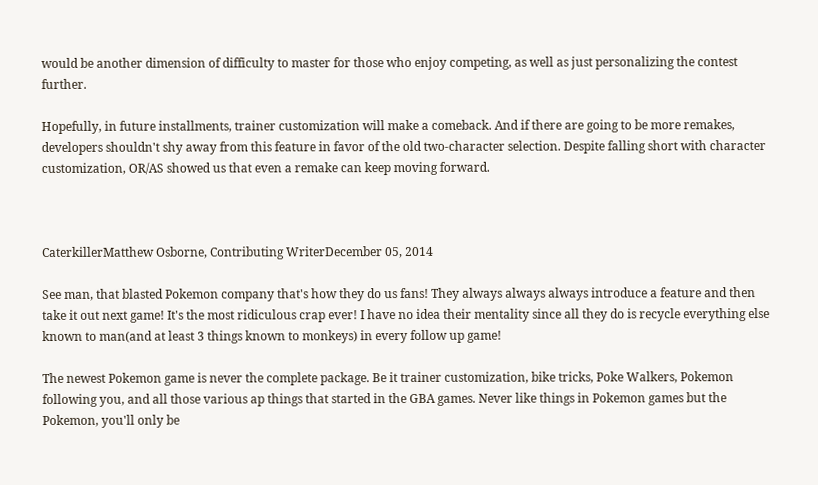would be another dimension of difficulty to master for those who enjoy competing, as well as just personalizing the contest further.

Hopefully, in future installments, trainer customization will make a comeback. And if there are going to be more remakes, developers shouldn't shy away from this feature in favor of the old two-character selection. Despite falling short with character customization, OR/AS showed us that even a remake can keep moving forward.



CaterkillerMatthew Osborne, Contributing WriterDecember 05, 2014

See man, that blasted Pokemon company that's how they do us fans! They always always always introduce a feature and then take it out next game! It's the most ridiculous crap ever! I have no idea their mentality since all they do is recycle everything else known to man(and at least 3 things known to monkeys) in every follow up game!

The newest Pokemon game is never the complete package. Be it trainer customization, bike tricks, Poke Walkers, Pokemon following you, and all those various ap things that started in the GBA games. Never like things in Pokemon games but the Pokemon, you'll only be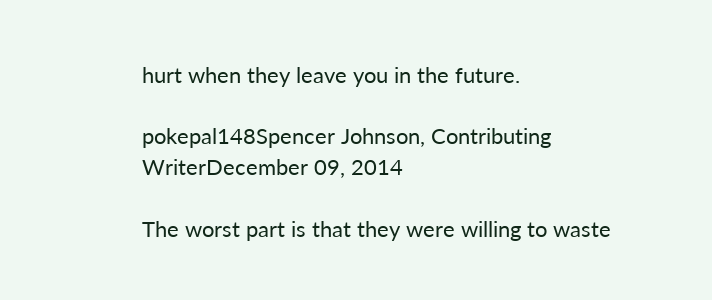hurt when they leave you in the future.

pokepal148Spencer Johnson, Contributing WriterDecember 09, 2014

The worst part is that they were willing to waste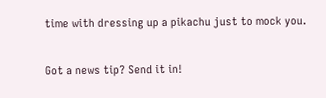time with dressing up a pikachu just to mock you.

Got a news tip? Send it in!